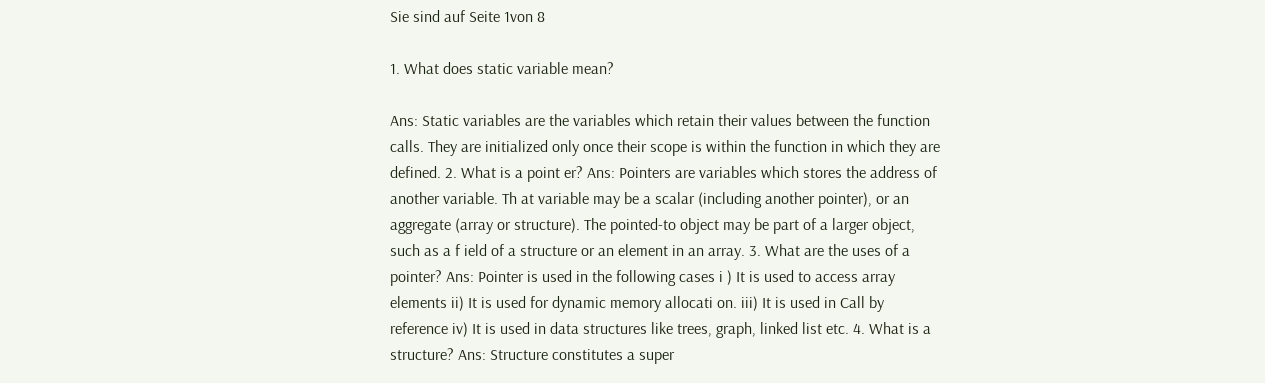Sie sind auf Seite 1von 8

1. What does static variable mean?

Ans: Static variables are the variables which retain their values between the function calls. They are initialized only once their scope is within the function in which they are defined. 2. What is a point er? Ans: Pointers are variables which stores the address of another variable. Th at variable may be a scalar (including another pointer), or an aggregate (array or structure). The pointed-to object may be part of a larger object, such as a f ield of a structure or an element in an array. 3. What are the uses of a pointer? Ans: Pointer is used in the following cases i ) It is used to access array elements ii) It is used for dynamic memory allocati on. iii) It is used in Call by reference iv) It is used in data structures like trees, graph, linked list etc. 4. What is a structure? Ans: Structure constitutes a super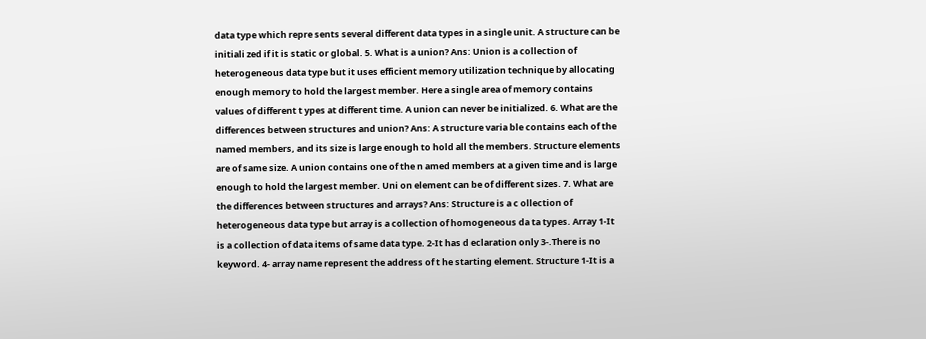data type which repre sents several different data types in a single unit. A structure can be initiali zed if it is static or global. 5. What is a union? Ans: Union is a collection of heterogeneous data type but it uses efficient memory utilization technique by allocating enough memory to hold the largest member. Here a single area of memory contains values of different t ypes at different time. A union can never be initialized. 6. What are the differences between structures and union? Ans: A structure varia ble contains each of the named members, and its size is large enough to hold all the members. Structure elements are of same size. A union contains one of the n amed members at a given time and is large enough to hold the largest member. Uni on element can be of different sizes. 7. What are the differences between structures and arrays? Ans: Structure is a c ollection of heterogeneous data type but array is a collection of homogeneous da ta types. Array 1-It is a collection of data items of same data type. 2-It has d eclaration only 3-.There is no keyword. 4- array name represent the address of t he starting element. Structure 1-It is a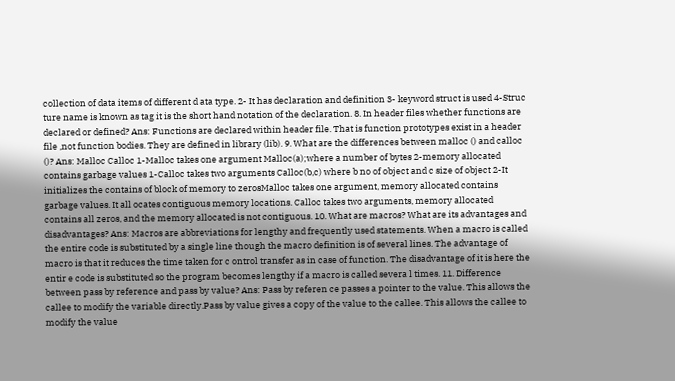collection of data items of different d ata type. 2- It has declaration and definition 3- keyword struct is used 4-Struc ture name is known as tag it is the short hand notation of the declaration. 8. In header files whether functions are declared or defined? Ans: Functions are declared within header file. That is function prototypes exist in a header file ,not function bodies. They are defined in library (lib). 9. What are the differences between malloc () and calloc ()? Ans: Malloc Calloc 1-Malloc takes one argument Malloc(a);where a number of bytes 2-memory allocated contains garbage values 1-Calloc takes two arguments Calloc(b,c) where b no of object and c size of object 2-It initializes the contains of block of memory to zerosMalloc takes one argument, memory allocated contains garbage values. It all ocates contiguous memory locations. Calloc takes two arguments, memory allocated contains all zeros, and the memory allocated is not contiguous. 10. What are macros? What are its advantages and disadvantages? Ans: Macros are abbreviations for lengthy and frequently used statements. When a macro is called the entire code is substituted by a single line though the macro definition is of several lines. The advantage of macro is that it reduces the time taken for c ontrol transfer as in case of function. The disadvantage of it is here the entir e code is substituted so the program becomes lengthy if a macro is called severa l times. 11. Difference between pass by reference and pass by value? Ans: Pass by referen ce passes a pointer to the value. This allows the callee to modify the variable directly.Pass by value gives a copy of the value to the callee. This allows the callee to modify the value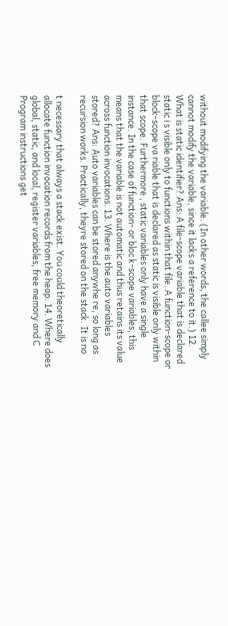without modifying the variable. (In other words, the callee simply cannot modify the variable, since it lacks a reference to it.) 12. What is static identifier? Ans: A file-scope variable that is declared static i s visible only to functions within that file. A function-scope or block-scope va riable that is declared as static is visible only within that scope. Furthermore , static variables only have a single instance. In the case of function- or bloc k-scope variables, this means that the variable is not automatic and thus retains its value across function invocations. 13. Where is the auto variables stored? Ans: Auto variables can be stored anywhe re, so long as recursion works. Practically, theyre stored on the stack. It is no

t necessary that always a stack exist. You could theoretically allocate function invocation records from the heap. 14. Where does global, static, and local, register variables, free memory and C Program instructions get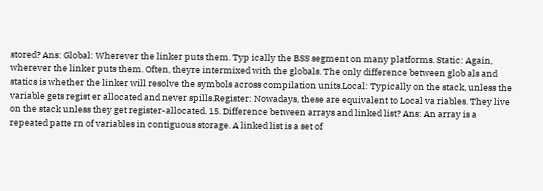stored? Ans: Global: Wherever the linker puts them. Typ ically the BSS segment on many platforms. Static: Again, wherever the linker puts them. Often, theyre intermixed with the globals. The only difference between glob als and statics is whether the linker will resolve the symbols across compilation units.Local: Typically on the stack, unless the variable gets regist er allocated and never spills.Register: Nowadays, these are equivalent to Local va riables. They live on the stack unless they get register-allocated. 15. Difference between arrays and linked list? Ans: An array is a repeated patte rn of variables in contiguous storage. A linked list is a set of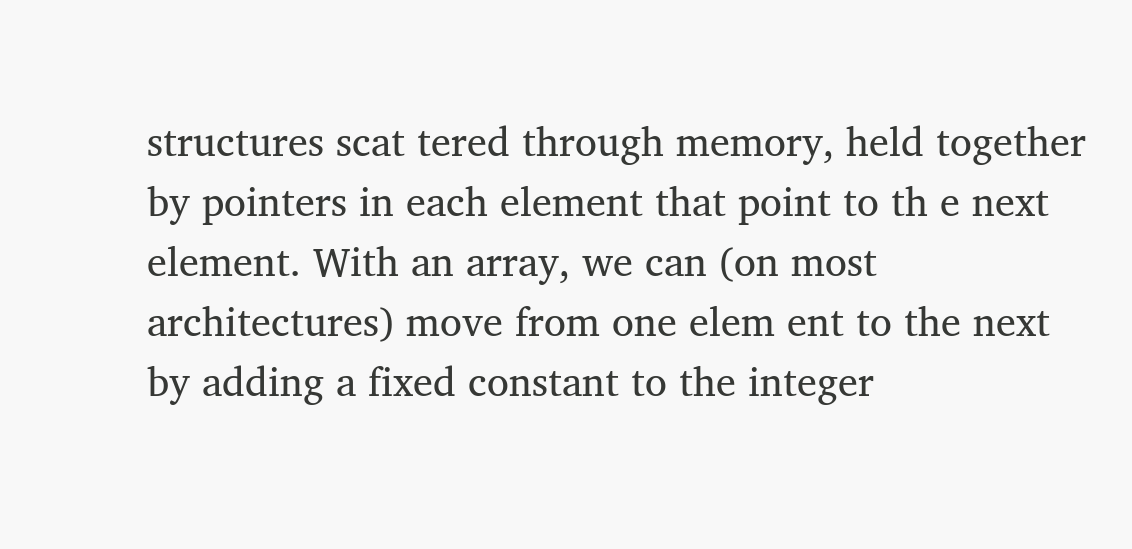structures scat tered through memory, held together by pointers in each element that point to th e next element. With an array, we can (on most architectures) move from one elem ent to the next by adding a fixed constant to the integer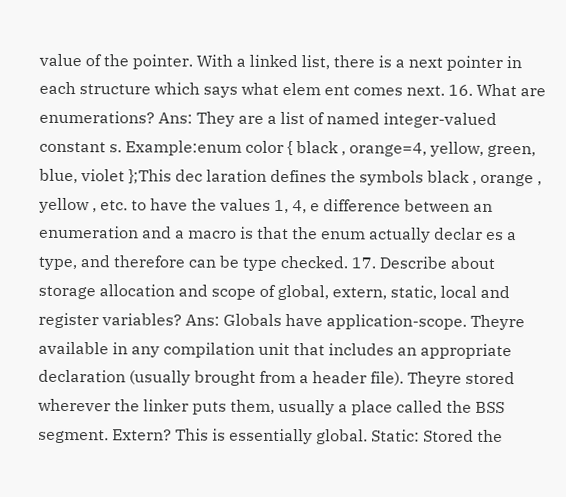value of the pointer. With a linked list, there is a next pointer in each structure which says what elem ent comes next. 16. What are enumerations? Ans: They are a list of named integer-valued constant s. Example:enum color { black , orange=4, yellow, green, blue, violet };This dec laration defines the symbols black , orange , yellow , etc. to have the values 1, 4, e difference between an enumeration and a macro is that the enum actually declar es a type, and therefore can be type checked. 17. Describe about storage allocation and scope of global, extern, static, local and register variables? Ans: Globals have application-scope. Theyre available in any compilation unit that includes an appropriate declaration (usually brought from a header file). Theyre stored wherever the linker puts them, usually a place called the BSS segment. Extern? This is essentially global. Static: Stored the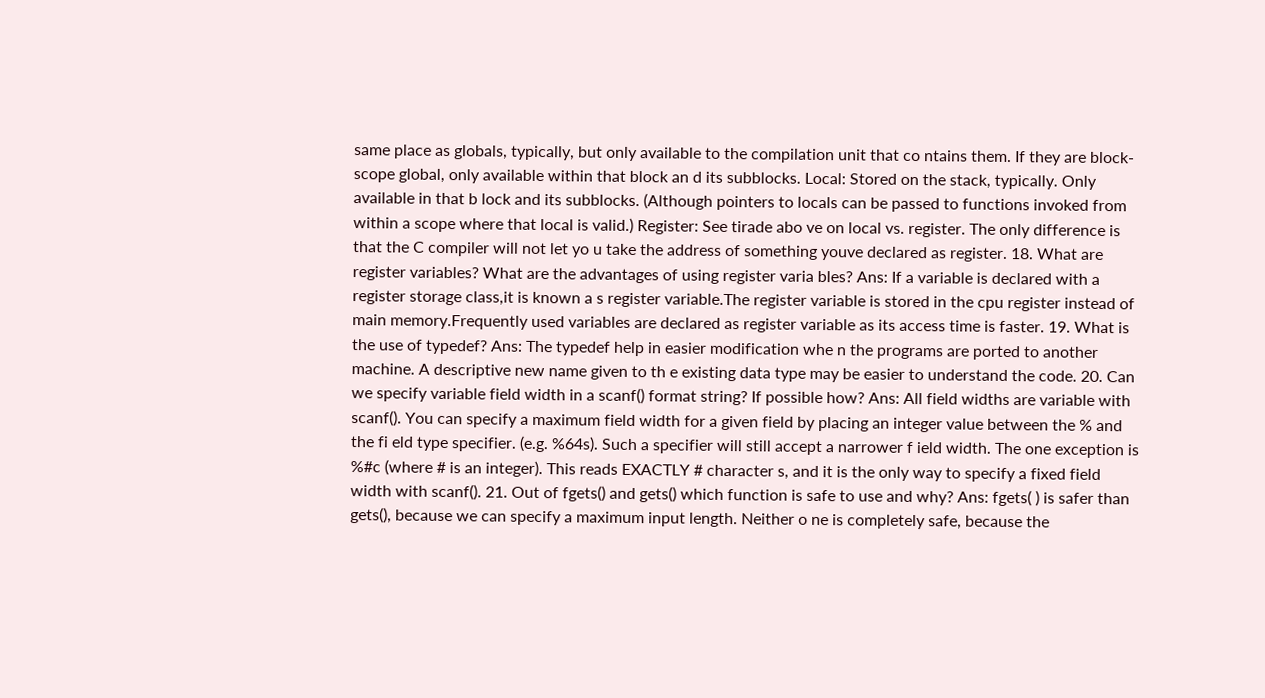same place as globals, typically, but only available to the compilation unit that co ntains them. If they are block-scope global, only available within that block an d its subblocks. Local: Stored on the stack, typically. Only available in that b lock and its subblocks. (Although pointers to locals can be passed to functions invoked from within a scope where that local is valid.) Register: See tirade abo ve on local vs. register. The only difference is that the C compiler will not let yo u take the address of something youve declared as register. 18. What are register variables? What are the advantages of using register varia bles? Ans: If a variable is declared with a register storage class,it is known a s register variable.The register variable is stored in the cpu register instead of main memory.Frequently used variables are declared as register variable as its access time is faster. 19. What is the use of typedef? Ans: The typedef help in easier modification whe n the programs are ported to another machine. A descriptive new name given to th e existing data type may be easier to understand the code. 20. Can we specify variable field width in a scanf() format string? If possible how? Ans: All field widths are variable with scanf(). You can specify a maximum field width for a given field by placing an integer value between the % and the fi eld type specifier. (e.g. %64s). Such a specifier will still accept a narrower f ield width. The one exception is %#c (where # is an integer). This reads EXACTLY # character s, and it is the only way to specify a fixed field width with scanf(). 21. Out of fgets() and gets() which function is safe to use and why? Ans: fgets( ) is safer than gets(), because we can specify a maximum input length. Neither o ne is completely safe, because the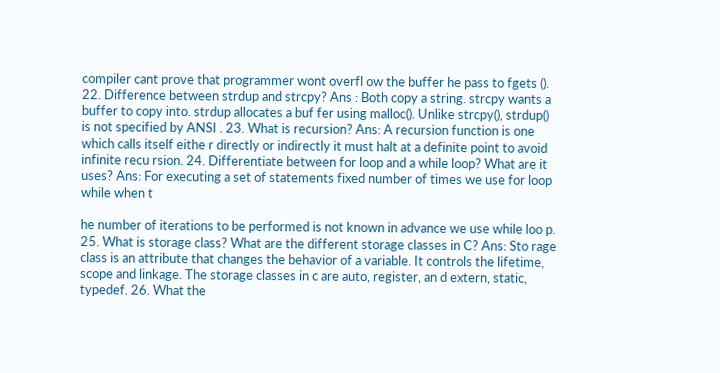compiler cant prove that programmer wont overfl ow the buffer he pass to fgets (). 22. Difference between strdup and strcpy? Ans : Both copy a string. strcpy wants a buffer to copy into. strdup allocates a buf fer using malloc(). Unlike strcpy(), strdup() is not specified by ANSI . 23. What is recursion? Ans: A recursion function is one which calls itself eithe r directly or indirectly it must halt at a definite point to avoid infinite recu rsion. 24. Differentiate between for loop and a while loop? What are it uses? Ans: For executing a set of statements fixed number of times we use for loop while when t

he number of iterations to be performed is not known in advance we use while loo p. 25. What is storage class? What are the different storage classes in C? Ans: Sto rage class is an attribute that changes the behavior of a variable. It controls the lifetime, scope and linkage. The storage classes in c are auto, register, an d extern, static, typedef. 26. What the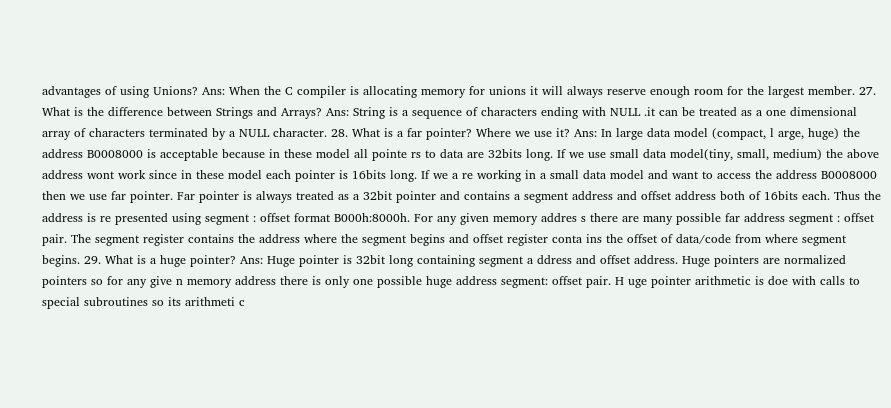advantages of using Unions? Ans: When the C compiler is allocating memory for unions it will always reserve enough room for the largest member. 27. What is the difference between Strings and Arrays? Ans: String is a sequence of characters ending with NULL .it can be treated as a one dimensional array of characters terminated by a NULL character. 28. What is a far pointer? Where we use it? Ans: In large data model (compact, l arge, huge) the address B0008000 is acceptable because in these model all pointe rs to data are 32bits long. If we use small data model(tiny, small, medium) the above address wont work since in these model each pointer is 16bits long. If we a re working in a small data model and want to access the address B0008000 then we use far pointer. Far pointer is always treated as a 32bit pointer and contains a segment address and offset address both of 16bits each. Thus the address is re presented using segment : offset format B000h:8000h. For any given memory addres s there are many possible far address segment : offset pair. The segment register contains the address where the segment begins and offset register conta ins the offset of data/code from where segment begins. 29. What is a huge pointer? Ans: Huge pointer is 32bit long containing segment a ddress and offset address. Huge pointers are normalized pointers so for any give n memory address there is only one possible huge address segment: offset pair. H uge pointer arithmetic is doe with calls to special subroutines so its arithmeti c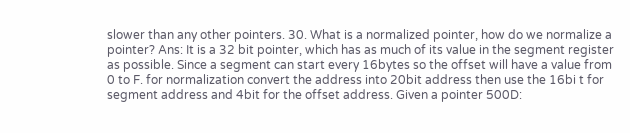slower than any other pointers. 30. What is a normalized pointer, how do we normalize a pointer? Ans: It is a 32 bit pointer, which has as much of its value in the segment register as possible. Since a segment can start every 16bytes so the offset will have a value from 0 to F. for normalization convert the address into 20bit address then use the 16bi t for segment address and 4bit for the offset address. Given a pointer 500D: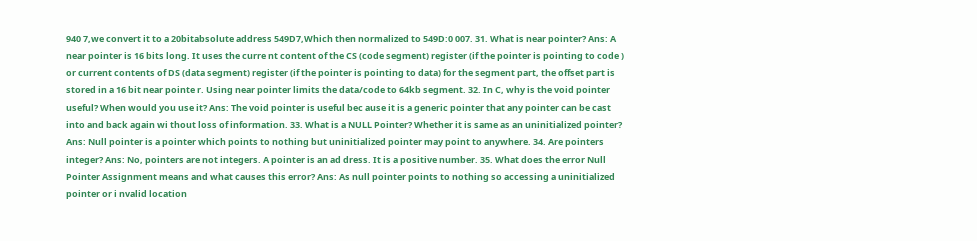940 7,we convert it to a 20bitabsolute address 549D7,Which then normalized to 549D:0 007. 31. What is near pointer? Ans: A near pointer is 16 bits long. It uses the curre nt content of the CS (code segment) register (if the pointer is pointing to code ) or current contents of DS (data segment) register (if the pointer is pointing to data) for the segment part, the offset part is stored in a 16 bit near pointe r. Using near pointer limits the data/code to 64kb segment. 32. In C, why is the void pointer useful? When would you use it? Ans: The void pointer is useful bec ause it is a generic pointer that any pointer can be cast into and back again wi thout loss of information. 33. What is a NULL Pointer? Whether it is same as an uninitialized pointer? Ans: Null pointer is a pointer which points to nothing but uninitialized pointer may point to anywhere. 34. Are pointers integer? Ans: No, pointers are not integers. A pointer is an ad dress. It is a positive number. 35. What does the error Null Pointer Assignment means and what causes this error? Ans: As null pointer points to nothing so accessing a uninitialized pointer or i nvalid location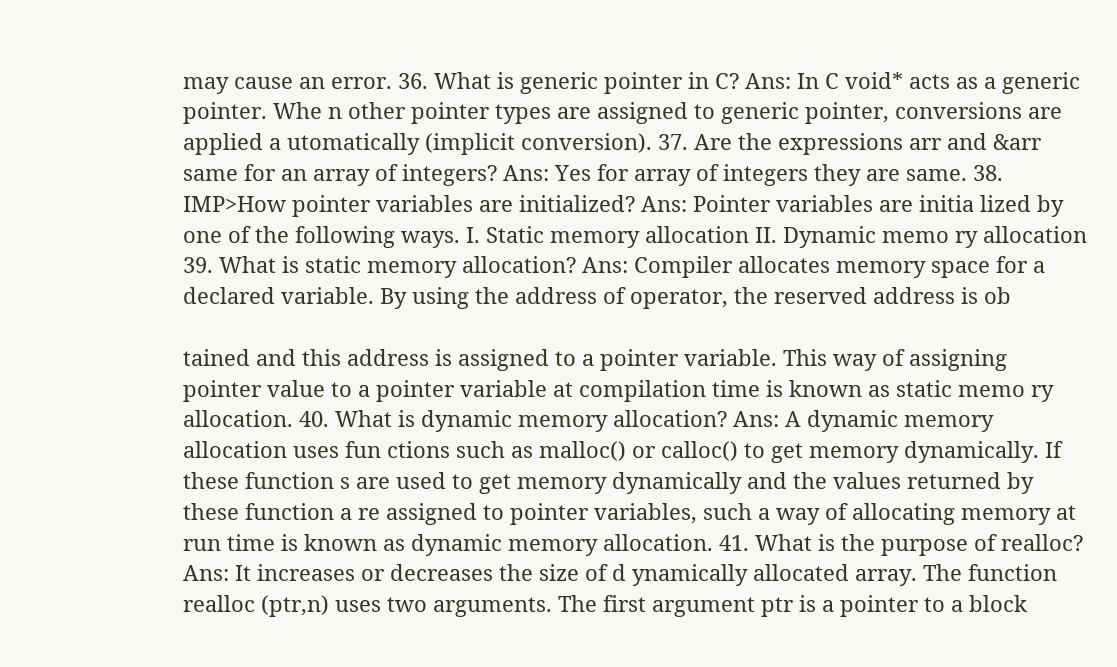may cause an error. 36. What is generic pointer in C? Ans: In C void* acts as a generic pointer. Whe n other pointer types are assigned to generic pointer, conversions are applied a utomatically (implicit conversion). 37. Are the expressions arr and &arr same for an array of integers? Ans: Yes for array of integers they are same. 38. IMP>How pointer variables are initialized? Ans: Pointer variables are initia lized by one of the following ways. I. Static memory allocation II. Dynamic memo ry allocation 39. What is static memory allocation? Ans: Compiler allocates memory space for a declared variable. By using the address of operator, the reserved address is ob

tained and this address is assigned to a pointer variable. This way of assigning pointer value to a pointer variable at compilation time is known as static memo ry allocation. 40. What is dynamic memory allocation? Ans: A dynamic memory allocation uses fun ctions such as malloc() or calloc() to get memory dynamically. If these function s are used to get memory dynamically and the values returned by these function a re assigned to pointer variables, such a way of allocating memory at run time is known as dynamic memory allocation. 41. What is the purpose of realloc? Ans: It increases or decreases the size of d ynamically allocated array. The function realloc (ptr,n) uses two arguments. The first argument ptr is a pointer to a block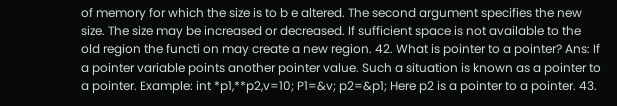of memory for which the size is to b e altered. The second argument specifies the new size. The size may be increased or decreased. If sufficient space is not available to the old region the functi on may create a new region. 42. What is pointer to a pointer? Ans: If a pointer variable points another pointer value. Such a situation is known as a pointer to a pointer. Example: int *p1,**p2,v=10; P1=&v; p2=&p1; Here p2 is a pointer to a pointer. 43.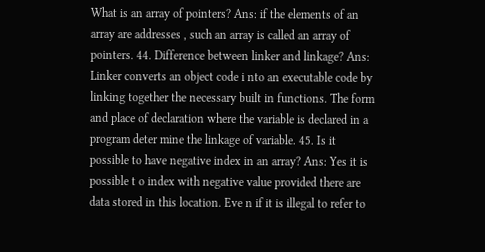What is an array of pointers? Ans: if the elements of an array are addresses , such an array is called an array of pointers. 44. Difference between linker and linkage? Ans: Linker converts an object code i nto an executable code by linking together the necessary built in functions. The form and place of declaration where the variable is declared in a program deter mine the linkage of variable. 45. Is it possible to have negative index in an array? Ans: Yes it is possible t o index with negative value provided there are data stored in this location. Eve n if it is illegal to refer to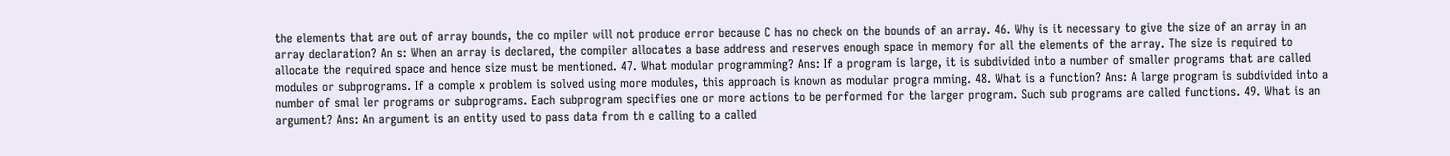the elements that are out of array bounds, the co mpiler will not produce error because C has no check on the bounds of an array. 46. Why is it necessary to give the size of an array in an array declaration? An s: When an array is declared, the compiler allocates a base address and reserves enough space in memory for all the elements of the array. The size is required to allocate the required space and hence size must be mentioned. 47. What modular programming? Ans: If a program is large, it is subdivided into a number of smaller programs that are called modules or subprograms. If a comple x problem is solved using more modules, this approach is known as modular progra mming. 48. What is a function? Ans: A large program is subdivided into a number of smal ler programs or subprograms. Each subprogram specifies one or more actions to be performed for the larger program. Such sub programs are called functions. 49. What is an argument? Ans: An argument is an entity used to pass data from th e calling to a called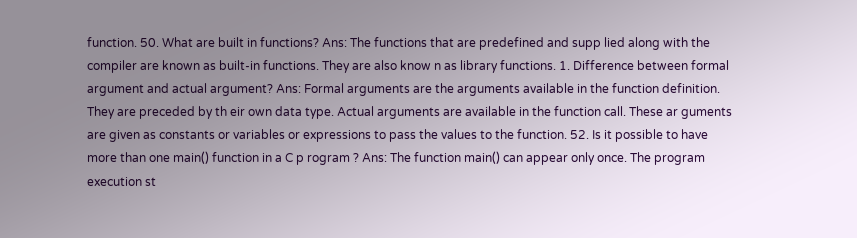function. 50. What are built in functions? Ans: The functions that are predefined and supp lied along with the compiler are known as built-in functions. They are also know n as library functions. 1. Difference between formal argument and actual argument? Ans: Formal arguments are the arguments available in the function definition. They are preceded by th eir own data type. Actual arguments are available in the function call. These ar guments are given as constants or variables or expressions to pass the values to the function. 52. Is it possible to have more than one main() function in a C p rogram ? Ans: The function main() can appear only once. The program execution st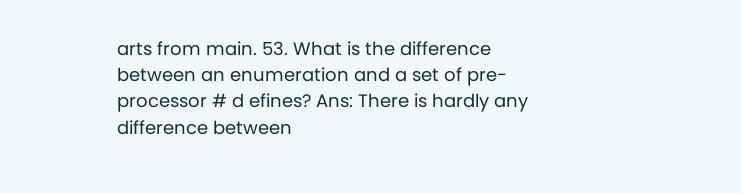arts from main. 53. What is the difference between an enumeration and a set of pre-processor # d efines? Ans: There is hardly any difference between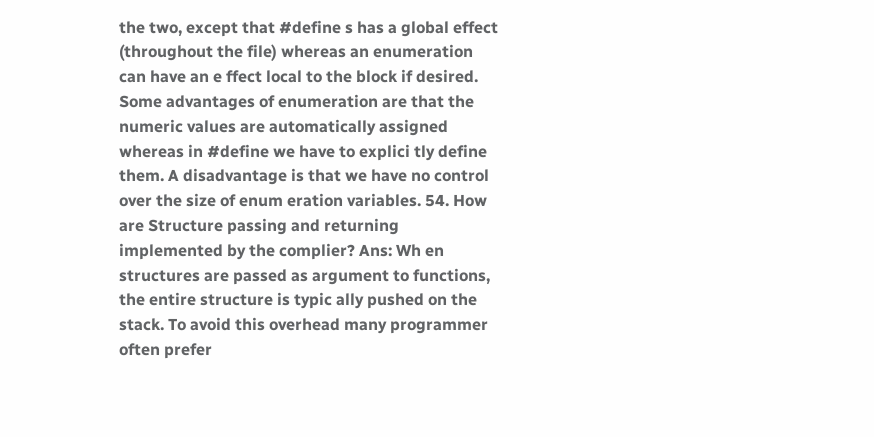the two, except that #define s has a global effect (throughout the file) whereas an enumeration can have an e ffect local to the block if desired. Some advantages of enumeration are that the numeric values are automatically assigned whereas in #define we have to explici tly define them. A disadvantage is that we have no control over the size of enum eration variables. 54. How are Structure passing and returning implemented by the complier? Ans: Wh en structures are passed as argument to functions, the entire structure is typic ally pushed on the stack. To avoid this overhead many programmer often prefer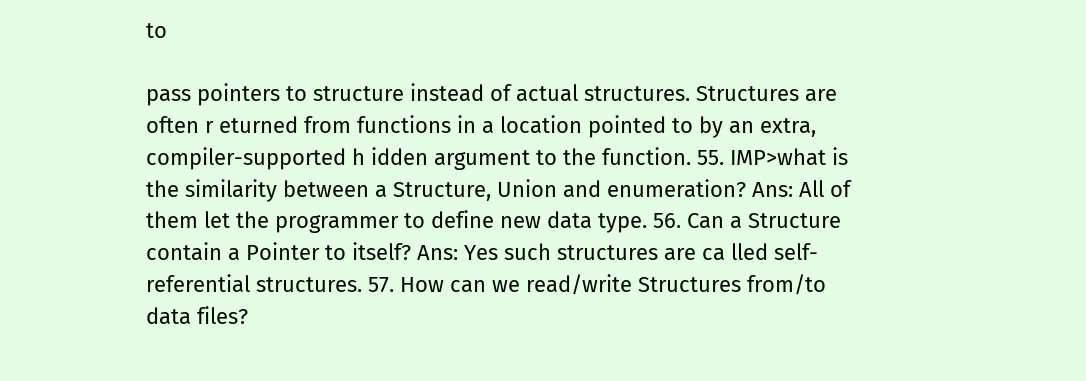to

pass pointers to structure instead of actual structures. Structures are often r eturned from functions in a location pointed to by an extra, compiler-supported h idden argument to the function. 55. IMP>what is the similarity between a Structure, Union and enumeration? Ans: All of them let the programmer to define new data type. 56. Can a Structure contain a Pointer to itself? Ans: Yes such structures are ca lled self-referential structures. 57. How can we read/write Structures from/to data files?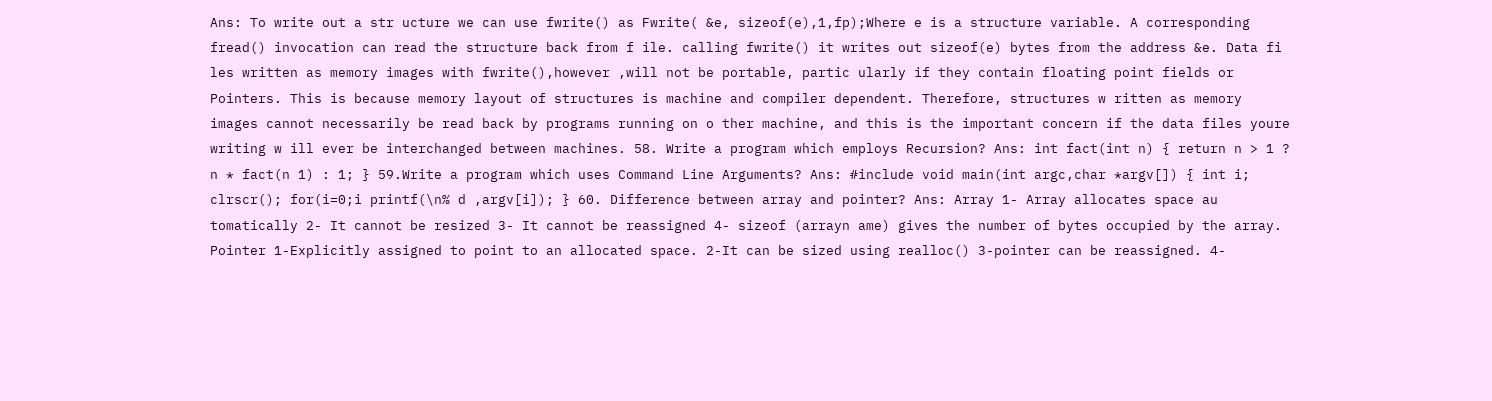Ans: To write out a str ucture we can use fwrite() as Fwrite( &e, sizeof(e),1,fp);Where e is a structure variable. A corresponding fread() invocation can read the structure back from f ile. calling fwrite() it writes out sizeof(e) bytes from the address &e. Data fi les written as memory images with fwrite(),however ,will not be portable, partic ularly if they contain floating point fields or Pointers. This is because memory layout of structures is machine and compiler dependent. Therefore, structures w ritten as memory images cannot necessarily be read back by programs running on o ther machine, and this is the important concern if the data files youre writing w ill ever be interchanged between machines. 58. Write a program which employs Recursion? Ans: int fact(int n) { return n > 1 ? n * fact(n 1) : 1; } 59.Write a program which uses Command Line Arguments? Ans: #include void main(int argc,char *argv[]) { int i; clrscr(); for(i=0;i printf(\n% d ,argv[i]); } 60. Difference between array and pointer? Ans: Array 1- Array allocates space au tomatically 2- It cannot be resized 3- It cannot be reassigned 4- sizeof (arrayn ame) gives the number of bytes occupied by the array. Pointer 1-Explicitly assigned to point to an allocated space. 2-It can be sized using realloc() 3-pointer can be reassigned. 4-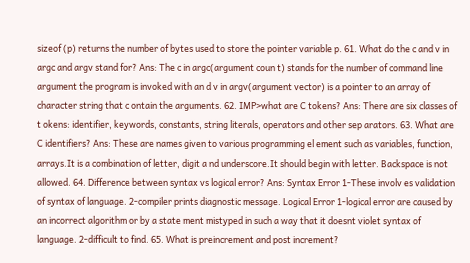sizeof (p) returns the number of bytes used to store the pointer variable p. 61. What do the c and v in argc and argv stand for? Ans: The c in argc(argument coun t) stands for the number of command line argument the program is invoked with an d v in argv(argument vector) is a pointer to an array of character string that c ontain the arguments. 62. IMP>what are C tokens? Ans: There are six classes of t okens: identifier, keywords, constants, string literals, operators and other sep arators. 63. What are C identifiers? Ans: These are names given to various programming el ement such as variables, function, arrays.It is a combination of letter, digit a nd underscore.It should begin with letter. Backspace is not allowed. 64. Difference between syntax vs logical error? Ans: Syntax Error 1-These involv es validation of syntax of language. 2-compiler prints diagnostic message. Logical Error 1-logical error are caused by an incorrect algorithm or by a state ment mistyped in such a way that it doesnt violet syntax of language. 2-difficult to find. 65. What is preincrement and post increment?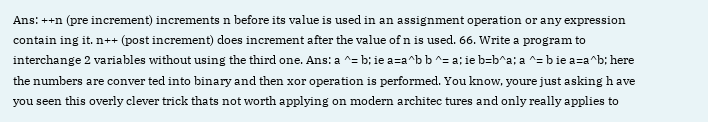Ans: ++n (pre increment) increments n before its value is used in an assignment operation or any expression contain ing it. n++ (post increment) does increment after the value of n is used. 66. Write a program to interchange 2 variables without using the third one. Ans: a ^= b; ie a=a^b b ^= a; ie b=b^a; a ^= b ie a=a^b; here the numbers are conver ted into binary and then xor operation is performed. You know, youre just asking h ave you seen this overly clever trick thats not worth applying on modern architec tures and only really applies to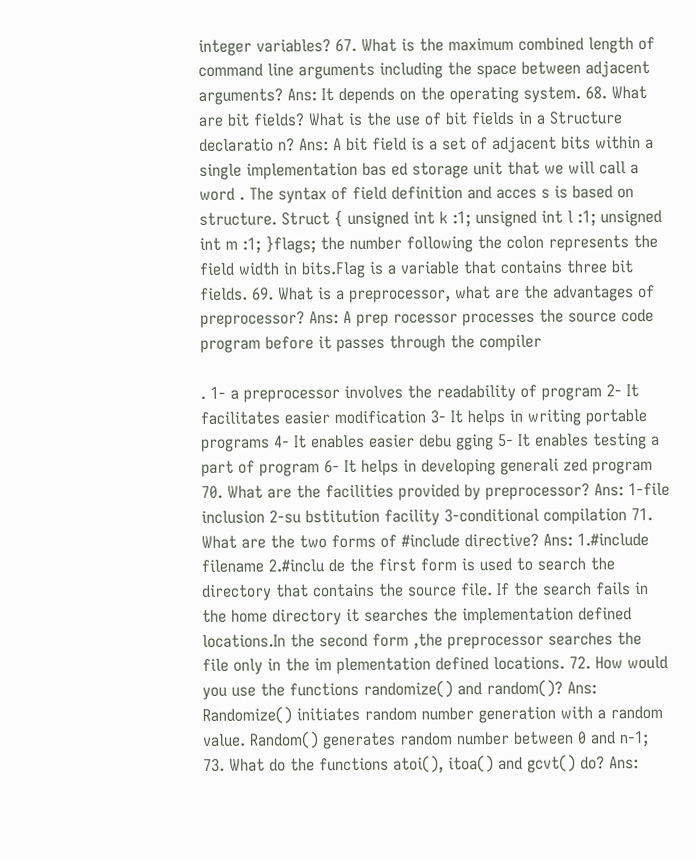integer variables? 67. What is the maximum combined length of command line arguments including the space between adjacent arguments? Ans: It depends on the operating system. 68. What are bit fields? What is the use of bit fields in a Structure declaratio n? Ans: A bit field is a set of adjacent bits within a single implementation bas ed storage unit that we will call a word . The syntax of field definition and acces s is based on structure. Struct { unsigned int k :1; unsigned int l :1; unsigned int m :1; }flags; the number following the colon represents the field width in bits.Flag is a variable that contains three bit fields. 69. What is a preprocessor, what are the advantages of preprocessor? Ans: A prep rocessor processes the source code program before it passes through the compiler

. 1- a preprocessor involves the readability of program 2- It facilitates easier modification 3- It helps in writing portable programs 4- It enables easier debu gging 5- It enables testing a part of program 6- It helps in developing generali zed program 70. What are the facilities provided by preprocessor? Ans: 1-file inclusion 2-su bstitution facility 3-conditional compilation 71. What are the two forms of #include directive? Ans: 1.#include filename 2.#inclu de the first form is used to search the directory that contains the source file. If the search fails in the home directory it searches the implementation defined locations.In the second form ,the preprocessor searches the file only in the im plementation defined locations. 72. How would you use the functions randomize() and random()? Ans: Randomize() initiates random number generation with a random value. Random() generates random number between 0 and n-1; 73. What do the functions atoi(), itoa() and gcvt() do? Ans: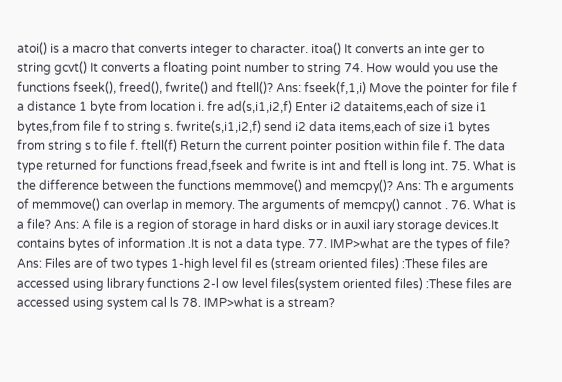atoi() is a macro that converts integer to character. itoa() It converts an inte ger to string gcvt() It converts a floating point number to string 74. How would you use the functions fseek(), freed(), fwrite() and ftell()? Ans: fseek(f,1,i) Move the pointer for file f a distance 1 byte from location i. fre ad(s,i1,i2,f) Enter i2 dataitems,each of size i1 bytes,from file f to string s. fwrite(s,i1,i2,f) send i2 data items,each of size i1 bytes from string s to file f. ftell(f) Return the current pointer position within file f. The data type returned for functions fread,fseek and fwrite is int and ftell is long int. 75. What is the difference between the functions memmove() and memcpy()? Ans: Th e arguments of memmove() can overlap in memory. The arguments of memcpy() cannot . 76. What is a file? Ans: A file is a region of storage in hard disks or in auxil iary storage devices.It contains bytes of information .It is not a data type. 77. IMP>what are the types of file? Ans: Files are of two types 1-high level fil es (stream oriented files) :These files are accessed using library functions 2-l ow level files(system oriented files) :These files are accessed using system cal ls 78. IMP>what is a stream?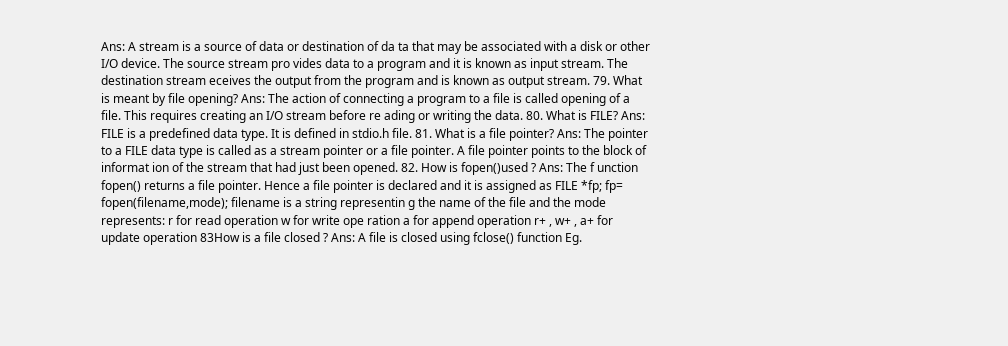Ans: A stream is a source of data or destination of da ta that may be associated with a disk or other I/O device. The source stream pro vides data to a program and it is known as input stream. The destination stream eceives the output from the program and is known as output stream. 79. What is meant by file opening? Ans: The action of connecting a program to a file is called opening of a file. This requires creating an I/O stream before re ading or writing the data. 80. What is FILE? Ans: FILE is a predefined data type. It is defined in stdio.h file. 81. What is a file pointer? Ans: The pointer to a FILE data type is called as a stream pointer or a file pointer. A file pointer points to the block of informat ion of the stream that had just been opened. 82. How is fopen()used ? Ans: The f unction fopen() returns a file pointer. Hence a file pointer is declared and it is assigned as FILE *fp; fp= fopen(filename,mode); filename is a string representin g the name of the file and the mode represents: r for read operation w for write ope ration a for append operation r+ , w+ , a+ for update operation 83How is a file closed ? Ans: A file is closed using fclose() function Eg.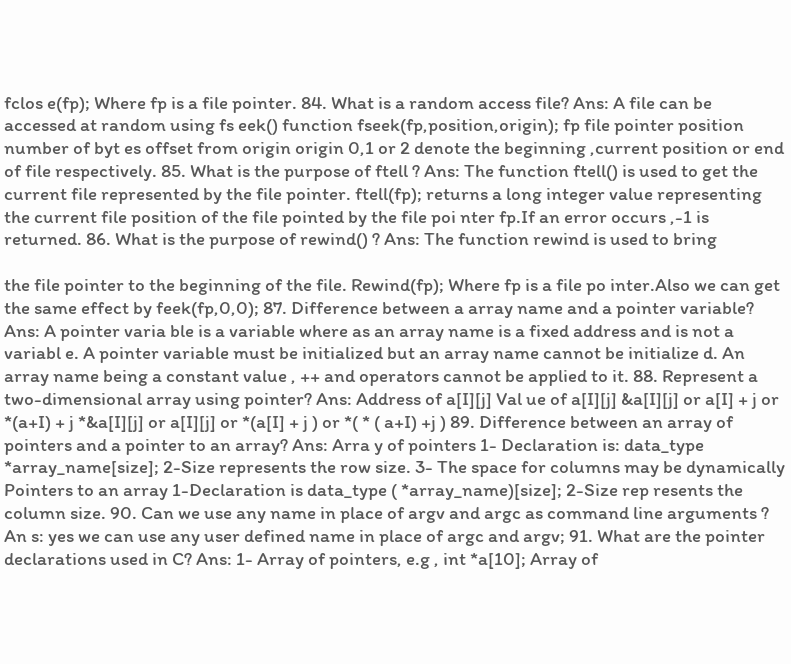fclos e(fp); Where fp is a file pointer. 84. What is a random access file? Ans: A file can be accessed at random using fs eek() function fseek(fp,position,origin); fp file pointer position number of byt es offset from origin origin 0,1 or 2 denote the beginning ,current position or end of file respectively. 85. What is the purpose of ftell ? Ans: The function ftell() is used to get the current file represented by the file pointer. ftell(fp); returns a long integer value representing the current file position of the file pointed by the file poi nter fp.If an error occurs ,-1 is returned. 86. What is the purpose of rewind() ? Ans: The function rewind is used to bring

the file pointer to the beginning of the file. Rewind(fp); Where fp is a file po inter.Also we can get the same effect by feek(fp,0,0); 87. Difference between a array name and a pointer variable? Ans: A pointer varia ble is a variable where as an array name is a fixed address and is not a variabl e. A pointer variable must be initialized but an array name cannot be initialize d. An array name being a constant value , ++ and operators cannot be applied to it. 88. Represent a two-dimensional array using pointer? Ans: Address of a[I][j] Val ue of a[I][j] &a[I][j] or a[I] + j or *(a+I) + j *&a[I][j] or a[I][j] or *(a[I] + j ) or *( * ( a+I) +j ) 89. Difference between an array of pointers and a pointer to an array? Ans: Arra y of pointers 1- Declaration is: data_type *array_name[size]; 2-Size represents the row size. 3- The space for columns may be dynamically Pointers to an array 1-Declaration is data_type ( *array_name)[size]; 2-Size rep resents the column size. 90. Can we use any name in place of argv and argc as command line arguments ? An s: yes we can use any user defined name in place of argc and argv; 91. What are the pointer declarations used in C? Ans: 1- Array of pointers, e.g , int *a[10]; Array of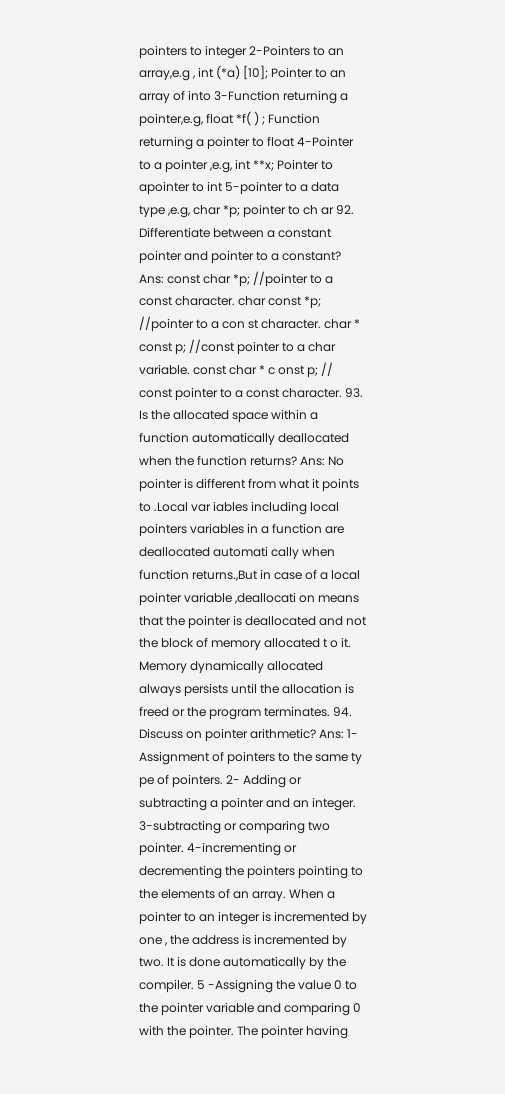pointers to integer 2-Pointers to an array,e.g , int (*a) [10]; Pointer to an array of into 3-Function returning a pointer,e.g, float *f( ) ; Function returning a pointer to float 4-Pointer to a pointer ,e.g, int **x; Pointer to apointer to int 5-pointer to a data type ,e.g, char *p; pointer to ch ar 92. Differentiate between a constant pointer and pointer to a constant? Ans: const char *p; //pointer to a const character. char const *p; //pointer to a con st character. char * const p; //const pointer to a char variable. const char * c onst p; // const pointer to a const character. 93. Is the allocated space within a function automatically deallocated when the function returns? Ans: No pointer is different from what it points to .Local var iables including local pointers variables in a function are deallocated automati cally when function returns.,But in case of a local pointer variable ,deallocati on means that the pointer is deallocated and not the block of memory allocated t o it. Memory dynamically allocated always persists until the allocation is freed or the program terminates. 94. Discuss on pointer arithmetic? Ans: 1- Assignment of pointers to the same ty pe of pointers. 2- Adding or subtracting a pointer and an integer. 3-subtracting or comparing two pointer. 4-incrementing or decrementing the pointers pointing to the elements of an array. When a pointer to an integer is incremented by one , the address is incremented by two. It is done automatically by the compiler. 5 -Assigning the value 0 to the pointer variable and comparing 0 with the pointer. The pointer having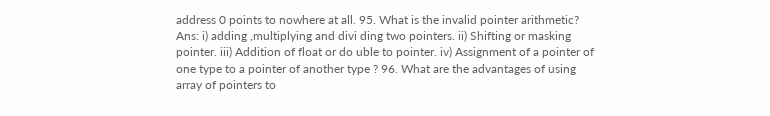address 0 points to nowhere at all. 95. What is the invalid pointer arithmetic? Ans: i) adding ,multiplying and divi ding two pointers. ii) Shifting or masking pointer. iii) Addition of float or do uble to pointer. iv) Assignment of a pointer of one type to a pointer of another type ? 96. What are the advantages of using array of pointers to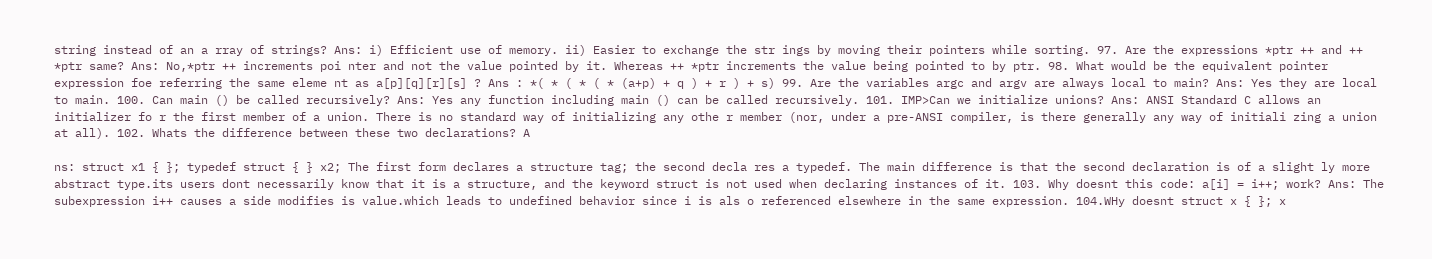string instead of an a rray of strings? Ans: i) Efficient use of memory. ii) Easier to exchange the str ings by moving their pointers while sorting. 97. Are the expressions *ptr ++ and ++ *ptr same? Ans: No,*ptr ++ increments poi nter and not the value pointed by it. Whereas ++ *ptr increments the value being pointed to by ptr. 98. What would be the equivalent pointer expression foe referring the same eleme nt as a[p][q][r][s] ? Ans : *( * ( * ( * (a+p) + q ) + r ) + s) 99. Are the variables argc and argv are always local to main? Ans: Yes they are local to main. 100. Can main () be called recursively? Ans: Yes any function including main () can be called recursively. 101. IMP>Can we initialize unions? Ans: ANSI Standard C allows an initializer fo r the first member of a union. There is no standard way of initializing any othe r member (nor, under a pre-ANSI compiler, is there generally any way of initiali zing a union at all). 102. Whats the difference between these two declarations? A

ns: struct x1 { }; typedef struct { } x2; The first form declares a structure tag; the second decla res a typedef. The main difference is that the second declaration is of a slight ly more abstract type.its users dont necessarily know that it is a structure, and the keyword struct is not used when declaring instances of it. 103. Why doesnt this code: a[i] = i++; work? Ans: The subexpression i++ causes a side modifies is value.which leads to undefined behavior since i is als o referenced elsewhere in the same expression. 104.WHy doesnt struct x { }; x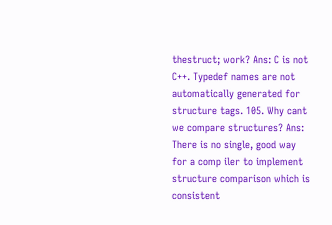thestruct; work? Ans: C is not C++. Typedef names are not automatically generated for structure tags. 105. Why cant we compare structures? Ans: There is no single, good way for a comp iler to implement structure comparison which is consistent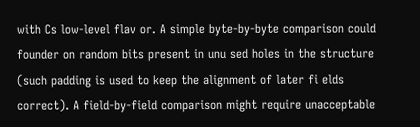with Cs low-level flav or. A simple byte-by-byte comparison could founder on random bits present in unu sed holes in the structure (such padding is used to keep the alignment of later fi elds correct). A field-by-field comparison might require unacceptable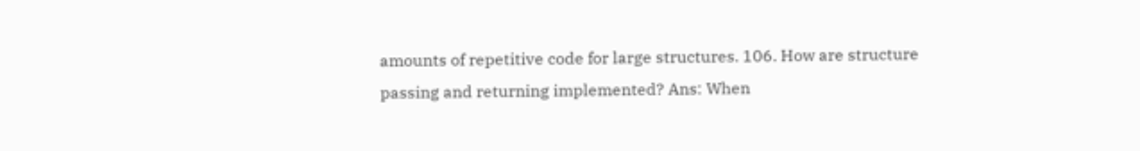amounts of repetitive code for large structures. 106. How are structure passing and returning implemented? Ans: When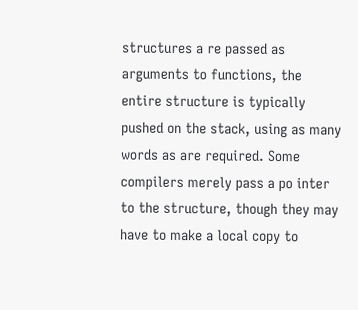structures a re passed as arguments to functions, the entire structure is typically pushed on the stack, using as many words as are required. Some compilers merely pass a po inter to the structure, though they may have to make a local copy to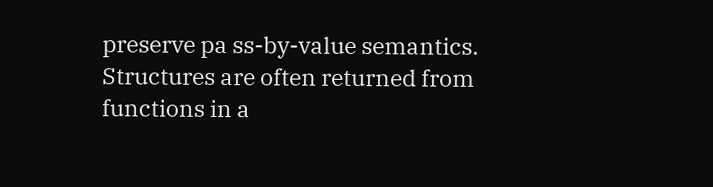preserve pa ss-by-value semantics. Structures are often returned from functions in a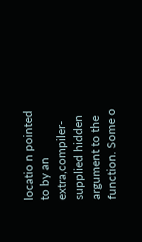locatio n pointed to by an extra,compiler-supplied hidden argument to the function. Some o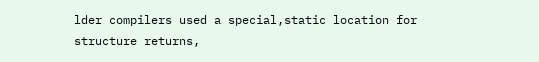lder compilers used a special,static location for structure returns,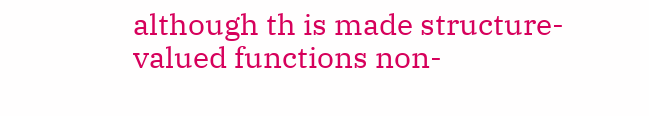although th is made structure-valued functions non-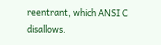reentrant, which ANSI C disallows.